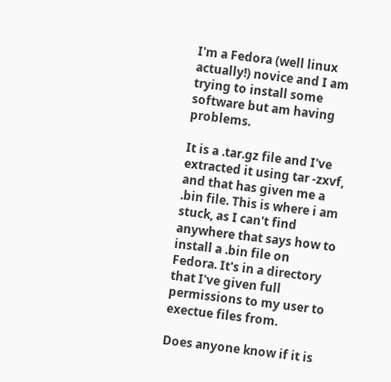I'm a Fedora (well linux actually!) novice and I am trying to install some software but am having problems.

It is a .tar.gz file and I've extracted it using tar -zxvf, and that has given me a .bin file. This is where i am stuck, as I can't find anywhere that says how to install a .bin file on Fedora. It's in a directory that I've given full permissions to my user to exectue files from.

Does anyone know if it is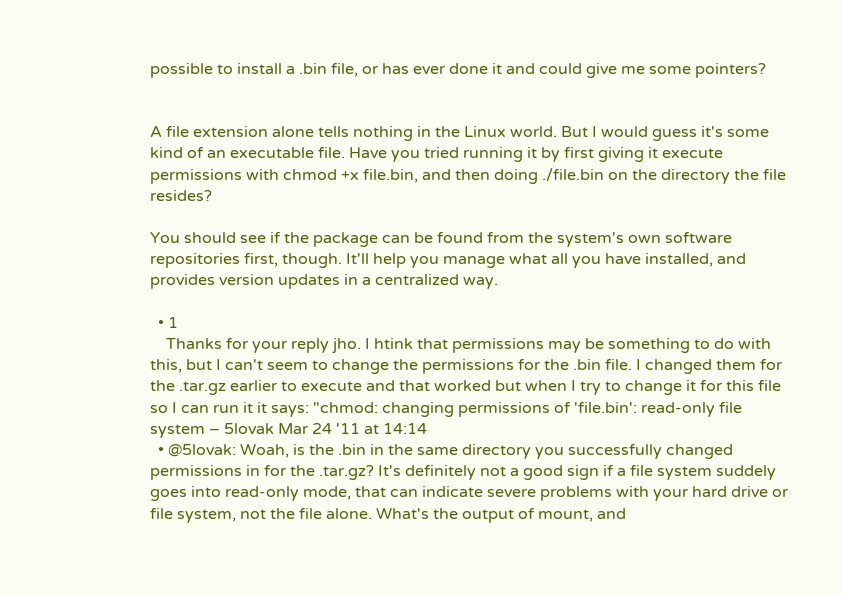possible to install a .bin file, or has ever done it and could give me some pointers?


A file extension alone tells nothing in the Linux world. But I would guess it's some kind of an executable file. Have you tried running it by first giving it execute permissions with chmod +x file.bin, and then doing ./file.bin on the directory the file resides?

You should see if the package can be found from the system's own software repositories first, though. It'll help you manage what all you have installed, and provides version updates in a centralized way.

  • 1
    Thanks for your reply jho. I htink that permissions may be something to do with this, but I can't seem to change the permissions for the .bin file. I changed them for the .tar.gz earlier to execute and that worked but when I try to change it for this file so I can run it it says: "chmod: changing permissions of 'file.bin': read-only file system – 5lovak Mar 24 '11 at 14:14
  • @5lovak: Woah, is the .bin in the same directory you successfully changed permissions in for the .tar.gz? It's definitely not a good sign if a file system suddely goes into read-only mode, that can indicate severe problems with your hard drive or file system, not the file alone. What's the output of mount, and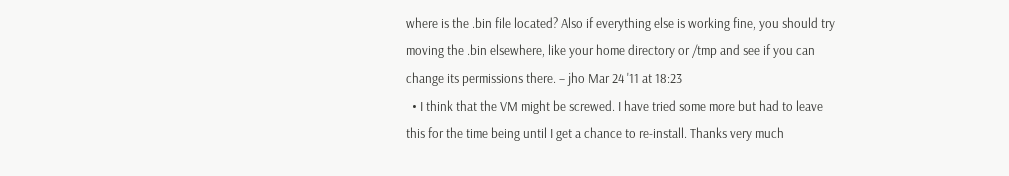where is the .bin file located? Also if everything else is working fine, you should try moving the .bin elsewhere, like your home directory or /tmp and see if you can change its permissions there. – jho Mar 24 '11 at 18:23
  • I think that the VM might be screwed. I have tried some more but had to leave this for the time being until I get a chance to re-install. Thanks very much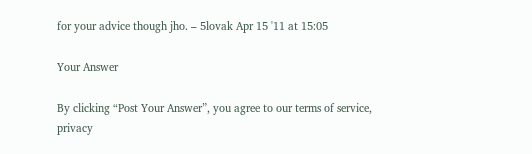for your advice though jho. – 5lovak Apr 15 '11 at 15:05

Your Answer

By clicking “Post Your Answer”, you agree to our terms of service, privacy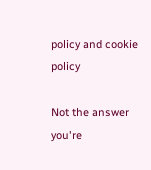policy and cookie policy

Not the answer you're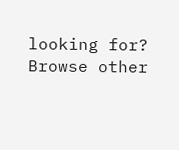looking for? Browse other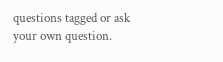questions tagged or ask your own question.